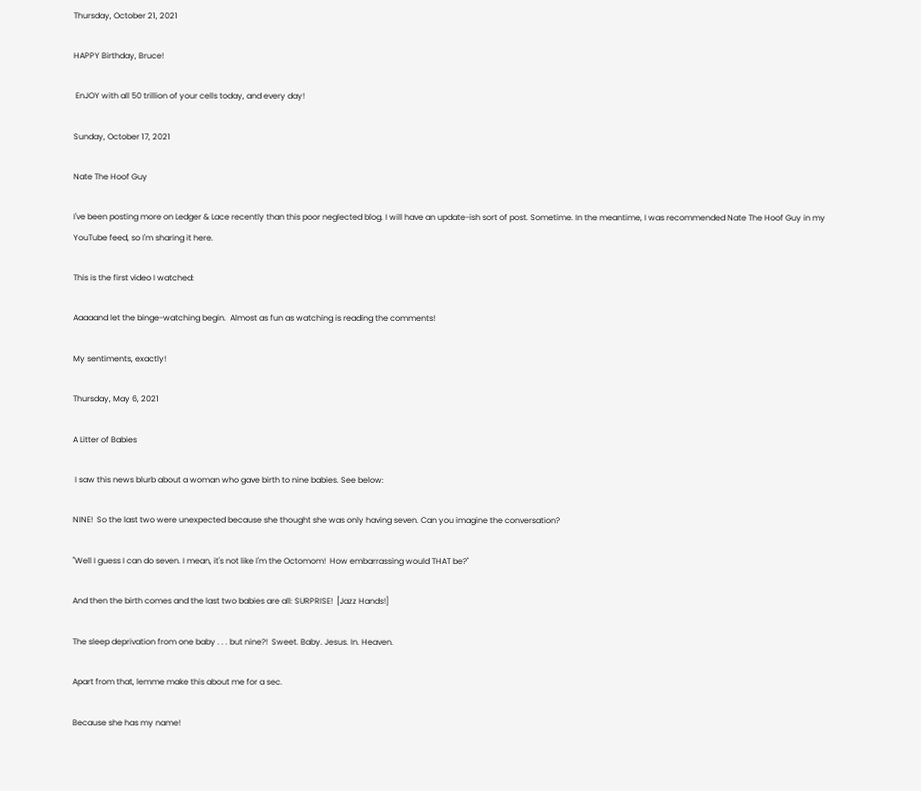Thursday, October 21, 2021

HAPPY Birthday, Bruce!

 EnJOY with all 50 trillion of your cells today, and every day!

Sunday, October 17, 2021

Nate The Hoof Guy

I've been posting more on Ledger & Lace recently than this poor neglected blog. I will have an update-ish sort of post. Sometime. In the meantime, I was recommended Nate The Hoof Guy in my YouTube feed, so I'm sharing it here.

This is the first video I watched:

Aaaaand let the binge-watching begin.  Almost as fun as watching is reading the comments!

My sentiments, exactly!

Thursday, May 6, 2021

A Litter of Babies

 I saw this news blurb about a woman who gave birth to nine babies. See below:

NINE!  So the last two were unexpected because she thought she was only having seven. Can you imagine the conversation?

"Well I guess I can do seven. I mean, it's not like I'm the Octomom!  How embarrassing would THAT be?"

And then the birth comes and the last two babies are all: SURPRISE!  [Jazz Hands!]

The sleep deprivation from one baby . . . but nine?!  Sweet. Baby. Jesus. In. Heaven.

Apart from that, lemme make this about me for a sec.

Because she has my name!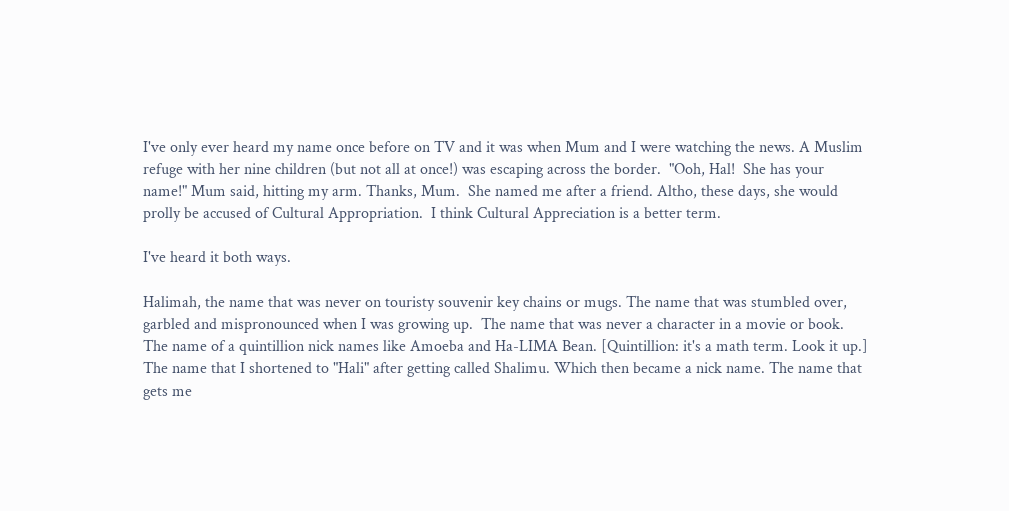I've only ever heard my name once before on TV and it was when Mum and I were watching the news. A Muslim refuge with her nine children (but not all at once!) was escaping across the border.  "Ooh, Hal!  She has your name!" Mum said, hitting my arm. Thanks, Mum.  She named me after a friend. Altho, these days, she would prolly be accused of Cultural Appropriation.  I think Cultural Appreciation is a better term.

I've heard it both ways.

Halimah, the name that was never on touristy souvenir key chains or mugs. The name that was stumbled over,  garbled and mispronounced when I was growing up.  The name that was never a character in a movie or book. The name of a quintillion nick names like Amoeba and Ha-LIMA Bean. [Quintillion: it's a math term. Look it up.]  The name that I shortened to "Hali" after getting called Shalimu. Which then became a nick name. The name that gets me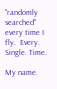"randomly searched" every time I fly.  Every. Single. Time.

My name.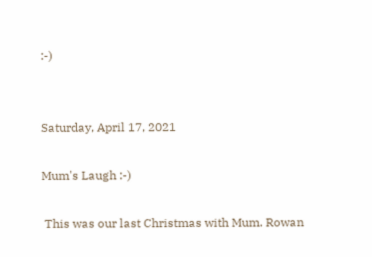:-)


Saturday, April 17, 2021

Mum's Laugh :-)

 This was our last Christmas with Mum. Rowan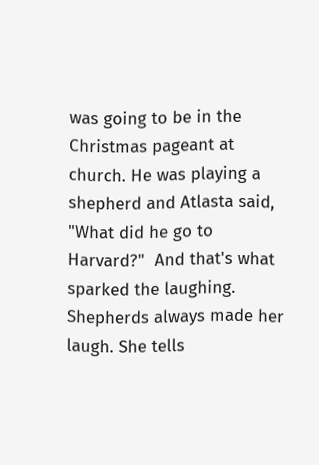was going to be in the Christmas pageant at church. He was playing a shepherd and Atlasta said, "What did he go to Harvard?"  And that's what sparked the laughing. Shepherds always made her laugh. She tells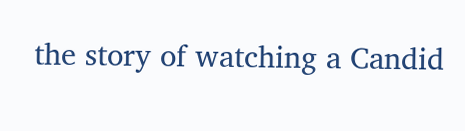the story of watching a Candid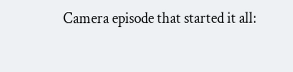Camera episode that started it all: